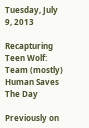Tuesday, July 9, 2013

Recapturing Teen Wolf: Team (mostly) Human Saves The Day

Previously on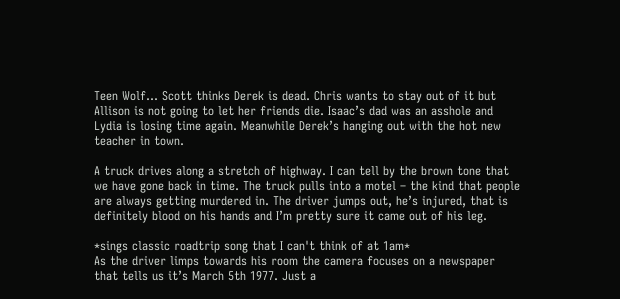Teen Wolf… Scott thinks Derek is dead. Chris wants to stay out of it but Allison is not going to let her friends die. Isaac’s dad was an asshole and Lydia is losing time again. Meanwhile Derek’s hanging out with the hot new teacher in town.

A truck drives along a stretch of highway. I can tell by the brown tone that we have gone back in time. The truck pulls into a motel – the kind that people are always getting murdered in. The driver jumps out, he’s injured, that is definitely blood on his hands and I’m pretty sure it came out of his leg.

*sings classic roadtrip song that I can't think of at 1am*
As the driver limps towards his room the camera focuses on a newspaper that tells us it’s March 5th 1977. Just a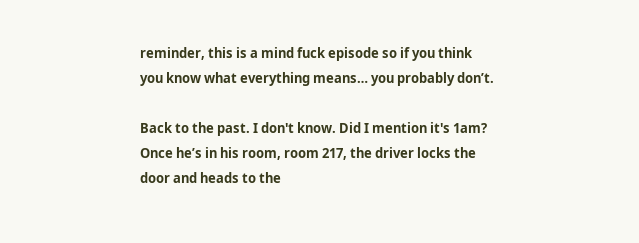reminder, this is a mind fuck episode so if you think you know what everything means… you probably don’t.

Back to the past. I don't know. Did I mention it's 1am?
Once he’s in his room, room 217, the driver locks the door and heads to the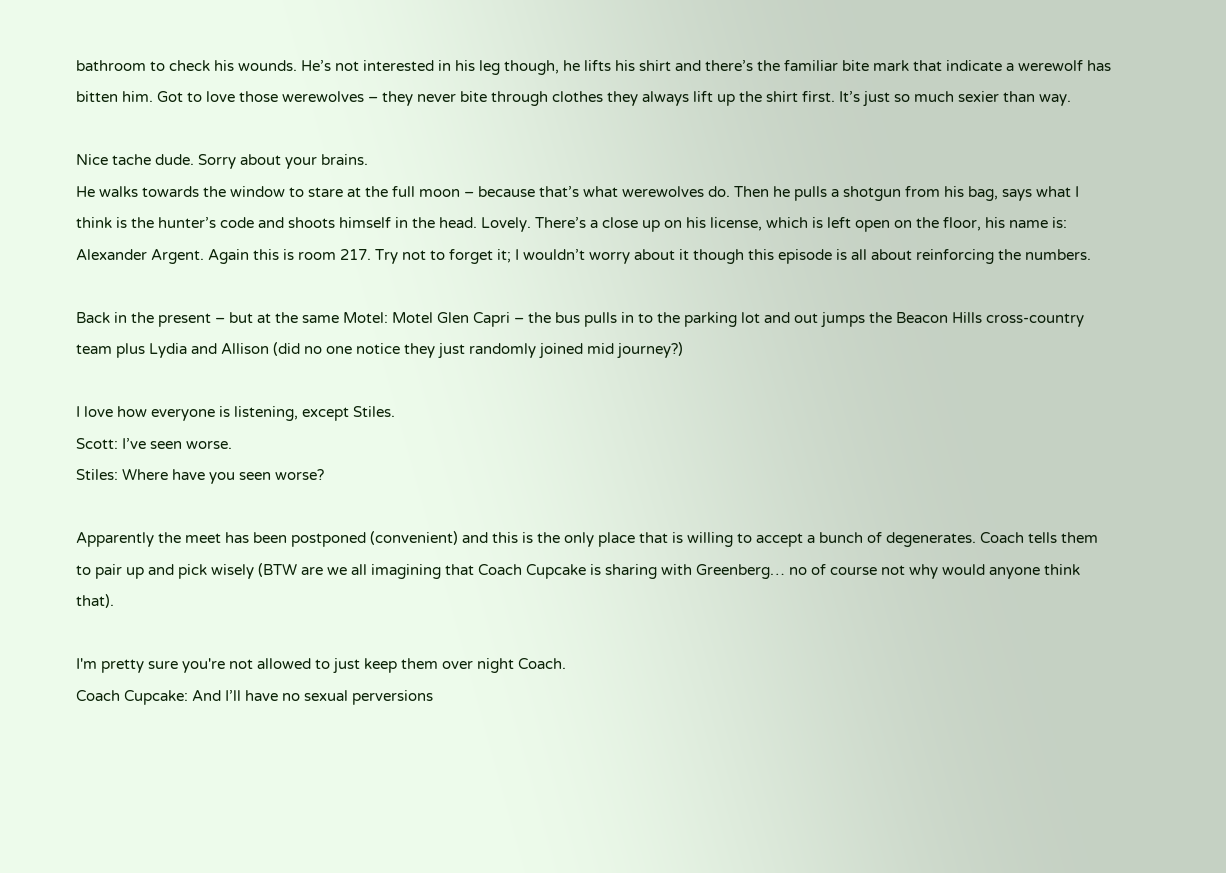bathroom to check his wounds. He’s not interested in his leg though, he lifts his shirt and there’s the familiar bite mark that indicate a werewolf has bitten him. Got to love those werewolves – they never bite through clothes they always lift up the shirt first. It’s just so much sexier than way.

Nice tache dude. Sorry about your brains.
He walks towards the window to stare at the full moon – because that’s what werewolves do. Then he pulls a shotgun from his bag, says what I think is the hunter’s code and shoots himself in the head. Lovely. There’s a close up on his license, which is left open on the floor, his name is: Alexander Argent. Again this is room 217. Try not to forget it; I wouldn’t worry about it though this episode is all about reinforcing the numbers.

Back in the present – but at the same Motel: Motel Glen Capri – the bus pulls in to the parking lot and out jumps the Beacon Hills cross-country team plus Lydia and Allison (did no one notice they just randomly joined mid journey?)

I love how everyone is listening, except Stiles.
Scott: I’ve seen worse.
Stiles: Where have you seen worse?

Apparently the meet has been postponed (convenient) and this is the only place that is willing to accept a bunch of degenerates. Coach tells them to pair up and pick wisely (BTW are we all imagining that Coach Cupcake is sharing with Greenberg… no of course not why would anyone think that).

I'm pretty sure you're not allowed to just keep them over night Coach.
Coach Cupcake: And I’ll have no sexual perversions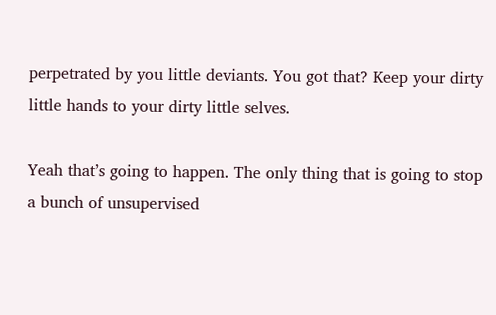perpetrated by you little deviants. You got that? Keep your dirty little hands to your dirty little selves.

Yeah that’s going to happen. The only thing that is going to stop a bunch of unsupervised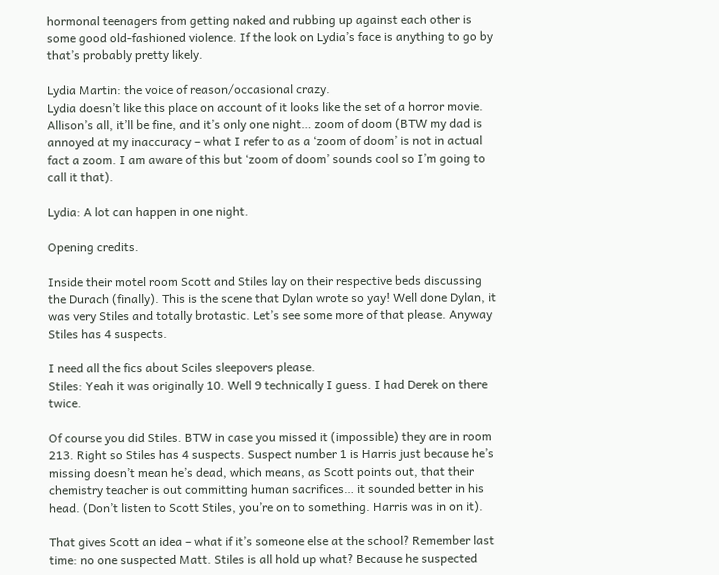hormonal teenagers from getting naked and rubbing up against each other is some good old-fashioned violence. If the look on Lydia’s face is anything to go by that’s probably pretty likely.

Lydia Martin: the voice of reason/occasional crazy.
Lydia doesn’t like this place on account of it looks like the set of a horror movie. Allison’s all, it’ll be fine, and it’s only one night… zoom of doom (BTW my dad is annoyed at my inaccuracy – what I refer to as a ‘zoom of doom’ is not in actual fact a zoom. I am aware of this but ‘zoom of doom’ sounds cool so I’m going to call it that).

Lydia: A lot can happen in one night.

Opening credits.

Inside their motel room Scott and Stiles lay on their respective beds discussing the Durach (finally). This is the scene that Dylan wrote so yay! Well done Dylan, it was very Stiles and totally brotastic. Let’s see some more of that please. Anyway Stiles has 4 suspects.

I need all the fics about Sciles sleepovers please.
Stiles: Yeah it was originally 10. Well 9 technically I guess. I had Derek on there twice.

Of course you did Stiles. BTW in case you missed it (impossible) they are in room 213. Right so Stiles has 4 suspects. Suspect number 1 is Harris just because he’s missing doesn’t mean he’s dead, which means, as Scott points out, that their chemistry teacher is out committing human sacrifices… it sounded better in his head. (Don’t listen to Scott Stiles, you’re on to something. Harris was in on it).

That gives Scott an idea – what if it’s someone else at the school? Remember last time: no one suspected Matt. Stiles is all hold up what? Because he suspected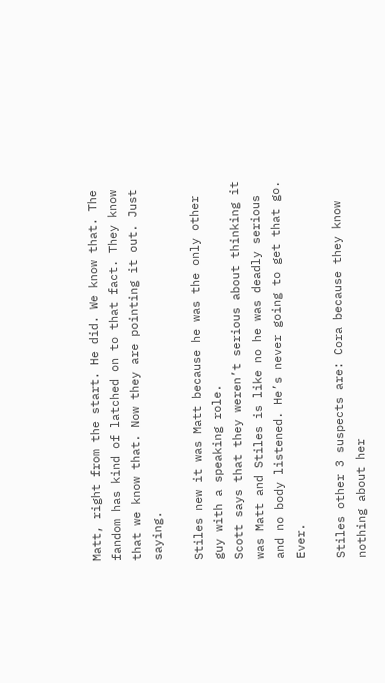Matt, right from the start. He did. We know that. The fandom has kind of latched on to that fact. They know that we know that. Now they are pointing it out. Just saying.

Stiles new it was Matt because he was the only other guy with a speaking role.
Scott says that they weren’t serious about thinking it was Matt and Stiles is like no he was deadly serious and no body listened. He’s never going to get that go. Ever.

Stiles other 3 suspects are: Cora because they know nothing about her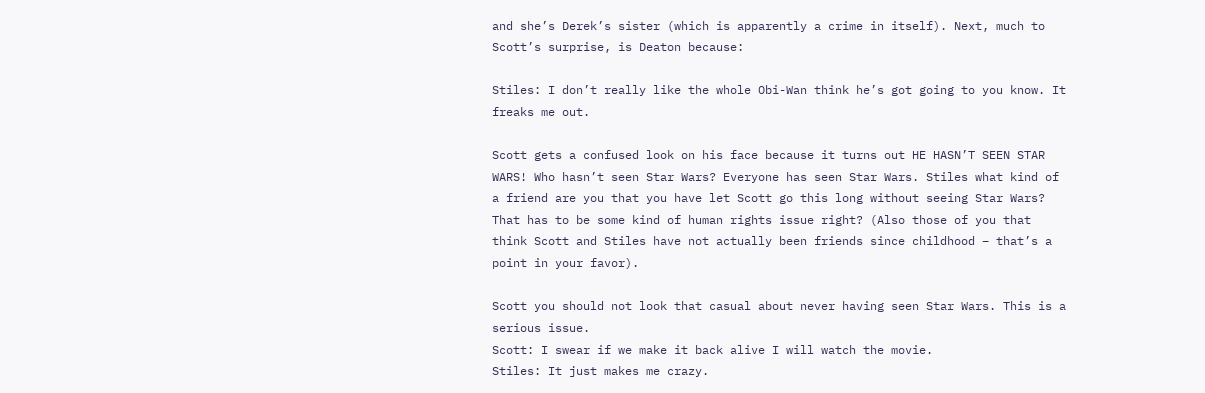and she’s Derek’s sister (which is apparently a crime in itself). Next, much to Scott’s surprise, is Deaton because:

Stiles: I don’t really like the whole Obi-Wan think he’s got going to you know. It freaks me out.

Scott gets a confused look on his face because it turns out HE HASN’T SEEN STAR WARS! Who hasn’t seen Star Wars? Everyone has seen Star Wars. Stiles what kind of a friend are you that you have let Scott go this long without seeing Star Wars? That has to be some kind of human rights issue right? (Also those of you that think Scott and Stiles have not actually been friends since childhood – that’s a point in your favor).

Scott you should not look that casual about never having seen Star Wars. This is a serious issue.
Scott: I swear if we make it back alive I will watch the movie.
Stiles: It just makes me crazy.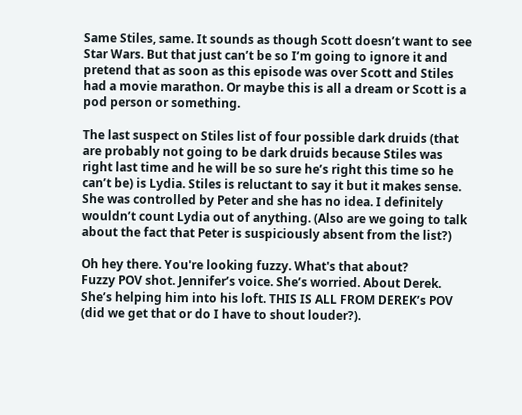Same Stiles, same. It sounds as though Scott doesn’t want to see Star Wars. But that just can’t be so I’m going to ignore it and pretend that as soon as this episode was over Scott and Stiles had a movie marathon. Or maybe this is all a dream or Scott is a pod person or something.

The last suspect on Stiles list of four possible dark druids (that are probably not going to be dark druids because Stiles was right last time and he will be so sure he’s right this time so he can’t be) is Lydia. Stiles is reluctant to say it but it makes sense. She was controlled by Peter and she has no idea. I definitely wouldn’t count Lydia out of anything. (Also are we going to talk about the fact that Peter is suspiciously absent from the list?)

Oh hey there. You're looking fuzzy. What's that about?
Fuzzy POV shot. Jennifer’s voice. She’s worried. About Derek. She’s helping him into his loft. THIS IS ALL FROM DEREK’s POV (did we get that or do I have to shout louder?).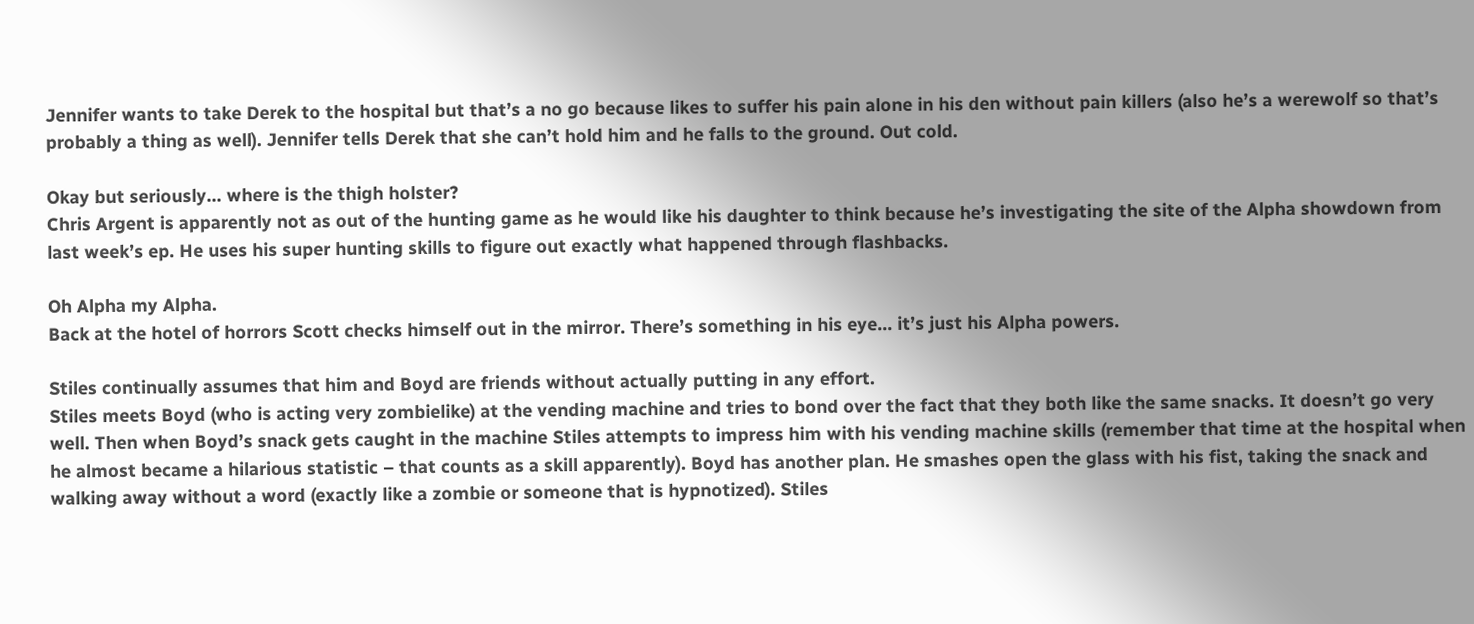Jennifer wants to take Derek to the hospital but that’s a no go because likes to suffer his pain alone in his den without pain killers (also he’s a werewolf so that’s probably a thing as well). Jennifer tells Derek that she can’t hold him and he falls to the ground. Out cold.

Okay but seriously... where is the thigh holster?
Chris Argent is apparently not as out of the hunting game as he would like his daughter to think because he’s investigating the site of the Alpha showdown from last week’s ep. He uses his super hunting skills to figure out exactly what happened through flashbacks.

Oh Alpha my Alpha.
Back at the hotel of horrors Scott checks himself out in the mirror. There’s something in his eye… it’s just his Alpha powers.

Stiles continually assumes that him and Boyd are friends without actually putting in any effort.
Stiles meets Boyd (who is acting very zombielike) at the vending machine and tries to bond over the fact that they both like the same snacks. It doesn’t go very well. Then when Boyd’s snack gets caught in the machine Stiles attempts to impress him with his vending machine skills (remember that time at the hospital when he almost became a hilarious statistic – that counts as a skill apparently). Boyd has another plan. He smashes open the glass with his fist, taking the snack and walking away without a word (exactly like a zombie or someone that is hypnotized). Stiles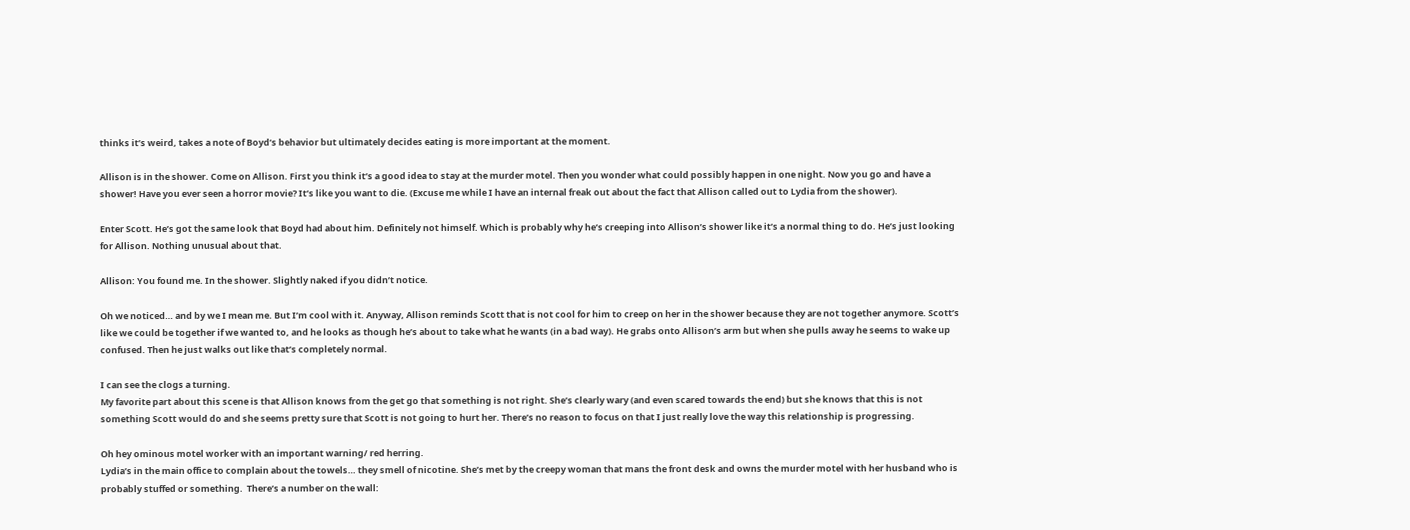thinks it’s weird, takes a note of Boyd’s behavior but ultimately decides eating is more important at the moment.

Allison is in the shower. Come on Allison. First you think it’s a good idea to stay at the murder motel. Then you wonder what could possibly happen in one night. Now you go and have a shower! Have you ever seen a horror movie? It’s like you want to die. (Excuse me while I have an internal freak out about the fact that Allison called out to Lydia from the shower).

Enter Scott. He’s got the same look that Boyd had about him. Definitely not himself. Which is probably why he’s creeping into Allison’s shower like it’s a normal thing to do. He’s just looking for Allison. Nothing unusual about that.

Allison: You found me. In the shower. Slightly naked if you didn’t notice.

Oh we noticed… and by we I mean me. But I’m cool with it. Anyway, Allison reminds Scott that is not cool for him to creep on her in the shower because they are not together anymore. Scott’s like we could be together if we wanted to, and he looks as though he’s about to take what he wants (in a bad way). He grabs onto Allison’s arm but when she pulls away he seems to wake up confused. Then he just walks out like that’s completely normal.

I can see the clogs a turning.
My favorite part about this scene is that Allison knows from the get go that something is not right. She’s clearly wary (and even scared towards the end) but she knows that this is not something Scott would do and she seems pretty sure that Scott is not going to hurt her. There’s no reason to focus on that I just really love the way this relationship is progressing.

Oh hey ominous motel worker with an important warning/ red herring.
Lydia’s in the main office to complain about the towels… they smell of nicotine. She’s met by the creepy woman that mans the front desk and owns the murder motel with her husband who is probably stuffed or something.  There’s a number on the wall: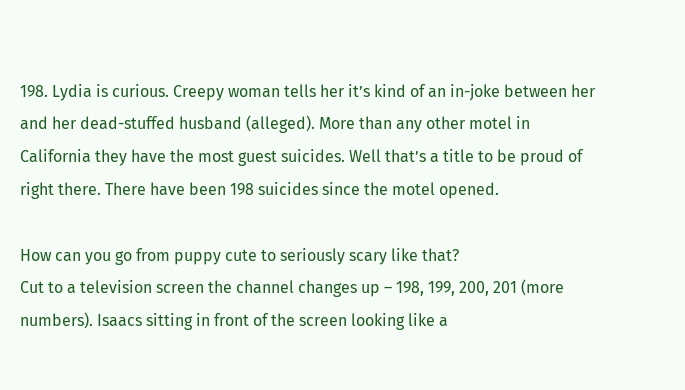198. Lydia is curious. Creepy woman tells her it’s kind of an in-joke between her and her dead-stuffed husband (alleged). More than any other motel in California they have the most guest suicides. Well that’s a title to be proud of right there. There have been 198 suicides since the motel opened.

How can you go from puppy cute to seriously scary like that?
Cut to a television screen the channel changes up – 198, 199, 200, 201 (more numbers). Isaacs sitting in front of the screen looking like a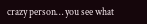crazy person… you see what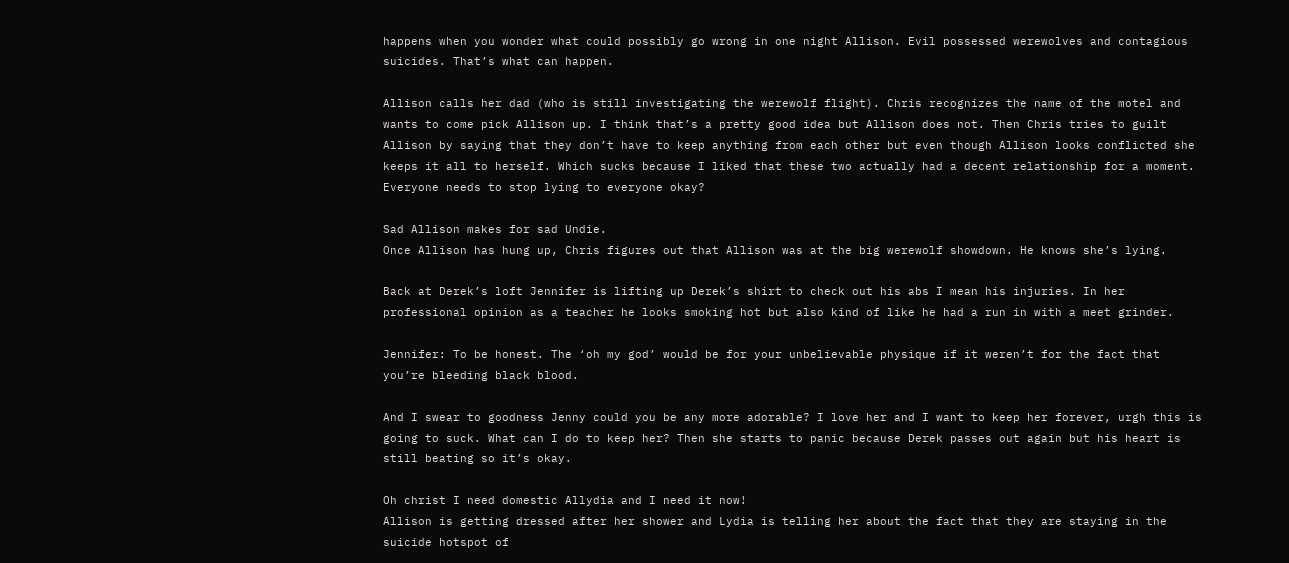happens when you wonder what could possibly go wrong in one night Allison. Evil possessed werewolves and contagious suicides. That’s what can happen.

Allison calls her dad (who is still investigating the werewolf flight). Chris recognizes the name of the motel and wants to come pick Allison up. I think that’s a pretty good idea but Allison does not. Then Chris tries to guilt Allison by saying that they don’t have to keep anything from each other but even though Allison looks conflicted she keeps it all to herself. Which sucks because I liked that these two actually had a decent relationship for a moment. Everyone needs to stop lying to everyone okay?

Sad Allison makes for sad Undie.
Once Allison has hung up, Chris figures out that Allison was at the big werewolf showdown. He knows she’s lying.

Back at Derek’s loft Jennifer is lifting up Derek’s shirt to check out his abs I mean his injuries. In her professional opinion as a teacher he looks smoking hot but also kind of like he had a run in with a meet grinder.

Jennifer: To be honest. The ‘oh my god’ would be for your unbelievable physique if it weren’t for the fact that you’re bleeding black blood.

And I swear to goodness Jenny could you be any more adorable? I love her and I want to keep her forever, urgh this is going to suck. What can I do to keep her? Then she starts to panic because Derek passes out again but his heart is still beating so it’s okay.

Oh christ I need domestic Allydia and I need it now!
Allison is getting dressed after her shower and Lydia is telling her about the fact that they are staying in the suicide hotspot of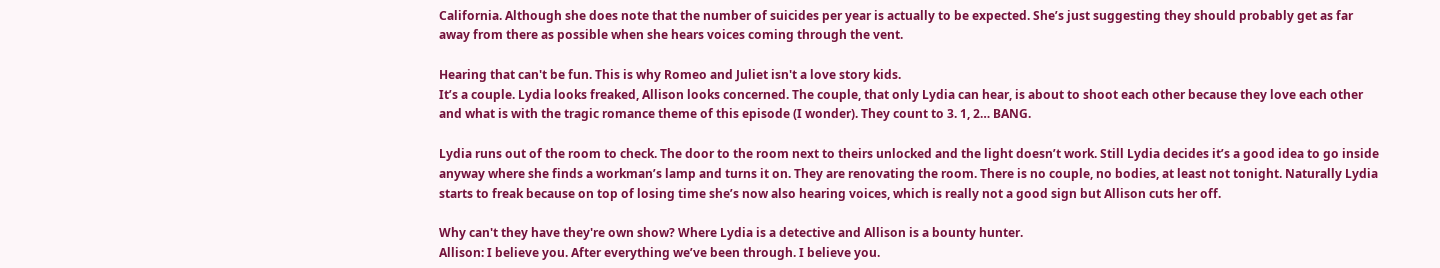California. Although she does note that the number of suicides per year is actually to be expected. She’s just suggesting they should probably get as far away from there as possible when she hears voices coming through the vent.

Hearing that can't be fun. This is why Romeo and Juliet isn't a love story kids.
It’s a couple. Lydia looks freaked, Allison looks concerned. The couple, that only Lydia can hear, is about to shoot each other because they love each other and what is with the tragic romance theme of this episode (I wonder). They count to 3. 1, 2… BANG.

Lydia runs out of the room to check. The door to the room next to theirs unlocked and the light doesn’t work. Still Lydia decides it’s a good idea to go inside anyway where she finds a workman’s lamp and turns it on. They are renovating the room. There is no couple, no bodies, at least not tonight. Naturally Lydia starts to freak because on top of losing time she’s now also hearing voices, which is really not a good sign but Allison cuts her off.

Why can't they have they're own show? Where Lydia is a detective and Allison is a bounty hunter.
Allison: I believe you. After everything we’ve been through. I believe you.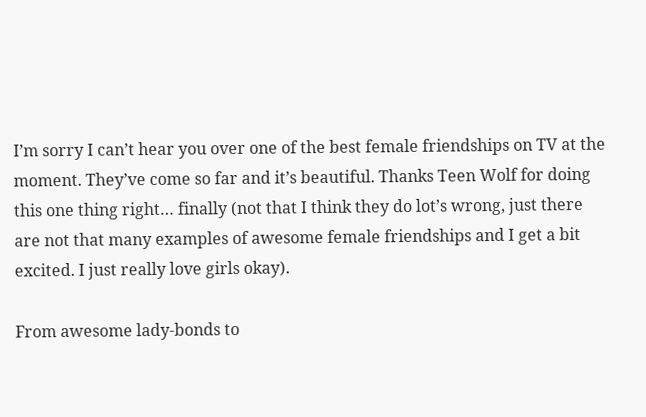I’m sorry I can’t hear you over one of the best female friendships on TV at the moment. They’ve come so far and it’s beautiful. Thanks Teen Wolf for doing this one thing right… finally (not that I think they do lot’s wrong, just there are not that many examples of awesome female friendships and I get a bit excited. I just really love girls okay).

From awesome lady-bonds to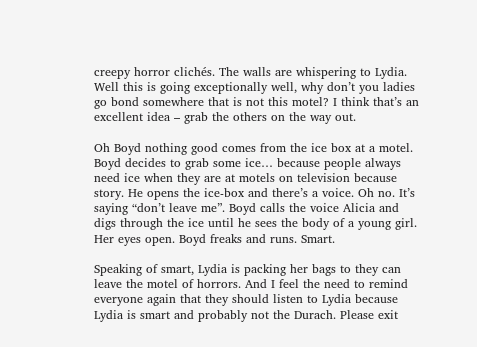creepy horror clichés. The walls are whispering to Lydia. Well this is going exceptionally well, why don’t you ladies go bond somewhere that is not this motel? I think that’s an excellent idea – grab the others on the way out.

Oh Boyd nothing good comes from the ice box at a motel.
Boyd decides to grab some ice… because people always need ice when they are at motels on television because story. He opens the ice-box and there’s a voice. Oh no. It’s saying “don’t leave me”. Boyd calls the voice Alicia and digs through the ice until he sees the body of a young girl. Her eyes open. Boyd freaks and runs. Smart.

Speaking of smart, Lydia is packing her bags to they can leave the motel of horrors. And I feel the need to remind everyone again that they should listen to Lydia because Lydia is smart and probably not the Durach. Please exit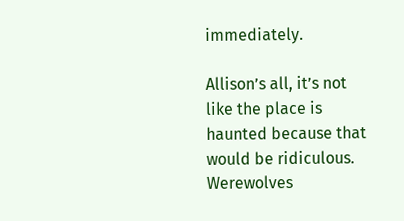immediately.

Allison’s all, it’s not like the place is haunted because that would be ridiculous. Werewolves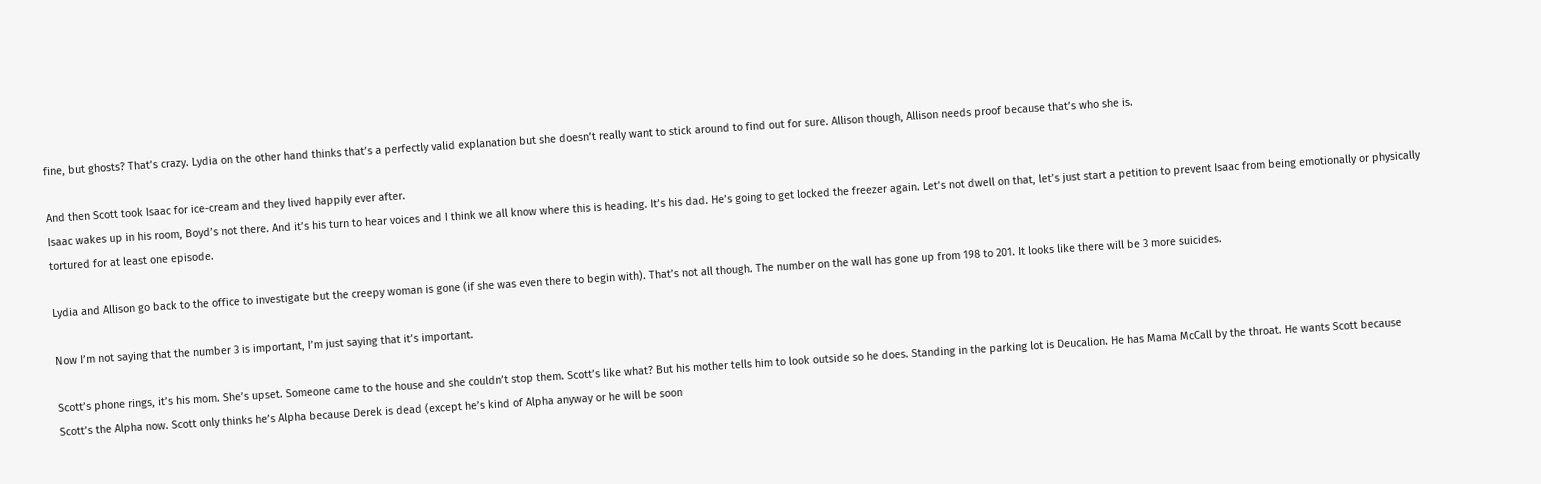fine, but ghosts? That’s crazy. Lydia on the other hand thinks that’s a perfectly valid explanation but she doesn’t really want to stick around to find out for sure. Allison though, Allison needs proof because that’s who she is.

And then Scott took Isaac for ice-cream and they lived happily ever after.
Isaac wakes up in his room, Boyd’s not there. And it’s his turn to hear voices and I think we all know where this is heading. It’s his dad. He’s going to get locked the freezer again. Let’s not dwell on that, let’s just start a petition to prevent Isaac from being emotionally or physically tortured for at least one episode.

Lydia and Allison go back to the office to investigate but the creepy woman is gone (if she was even there to begin with). That’s not all though. The number on the wall has gone up from 198 to 201. It looks like there will be 3 more suicides.

Now I’m not saying that the number 3 is important, I’m just saying that it’s important.

Scott’s phone rings, it’s his mom. She’s upset. Someone came to the house and she couldn’t stop them. Scott’s like what? But his mother tells him to look outside so he does. Standing in the parking lot is Deucalion. He has Mama McCall by the throat. He wants Scott because Scott’s the Alpha now. Scott only thinks he’s Alpha because Derek is dead (except he’s kind of Alpha anyway or he will be soon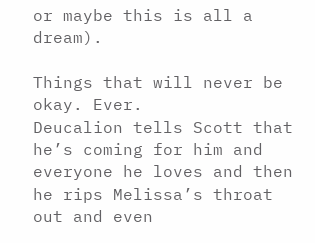or maybe this is all a dream).

Things that will never be okay. Ever.
Deucalion tells Scott that he’s coming for him and everyone he loves and then he rips Melissa’s throat out and even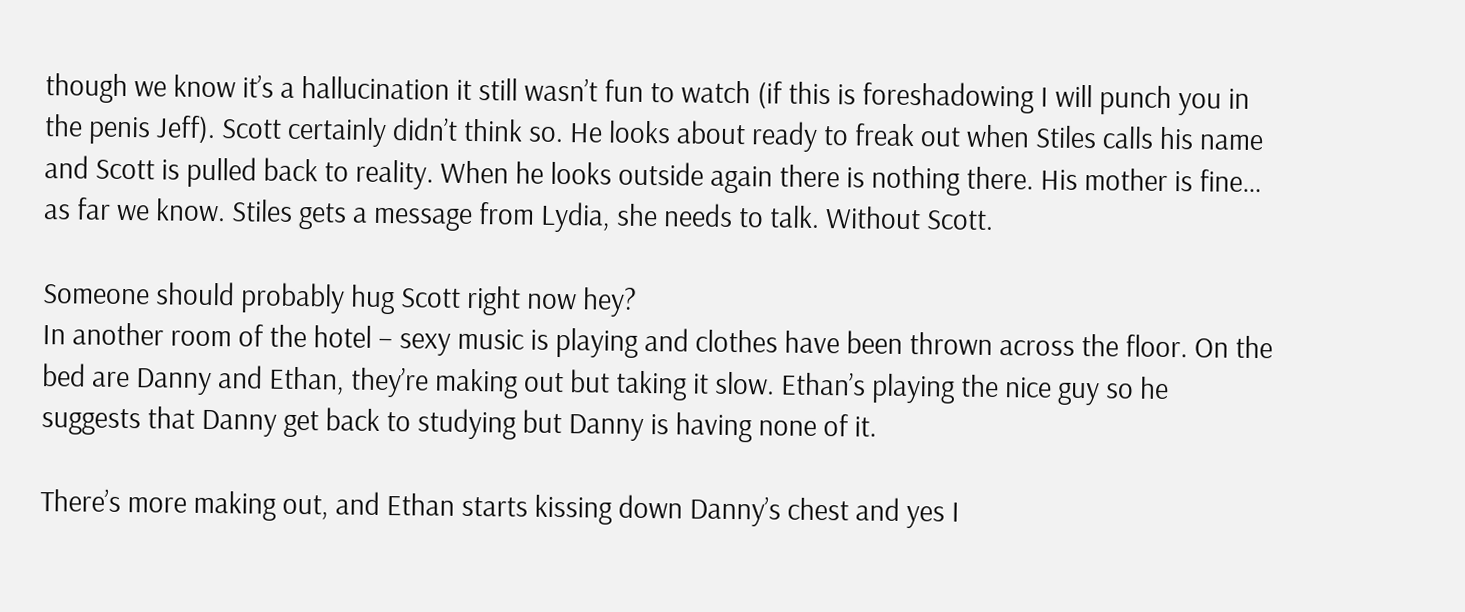though we know it’s a hallucination it still wasn’t fun to watch (if this is foreshadowing I will punch you in the penis Jeff). Scott certainly didn’t think so. He looks about ready to freak out when Stiles calls his name and Scott is pulled back to reality. When he looks outside again there is nothing there. His mother is fine… as far we know. Stiles gets a message from Lydia, she needs to talk. Without Scott.

Someone should probably hug Scott right now hey?
In another room of the hotel – sexy music is playing and clothes have been thrown across the floor. On the bed are Danny and Ethan, they’re making out but taking it slow. Ethan’s playing the nice guy so he suggests that Danny get back to studying but Danny is having none of it.

There’s more making out, and Ethan starts kissing down Danny’s chest and yes I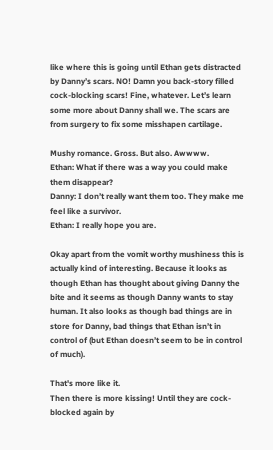like where this is going until Ethan gets distracted by Danny’s scars. NO! Damn you back-story filled cock-blocking scars! Fine, whatever. Let’s learn some more about Danny shall we. The scars are from surgery to fix some misshapen cartilage.

Mushy romance. Gross. But also. Awwww.
Ethan: What if there was a way you could make them disappear?
Danny: I don’t really want them too. They make me feel like a survivor.
Ethan: I really hope you are.

Okay apart from the vomit worthy mushiness this is actually kind of interesting. Because it looks as though Ethan has thought about giving Danny the bite and it seems as though Danny wants to stay human. It also looks as though bad things are in store for Danny, bad things that Ethan isn’t in control of (but Ethan doesn’t seem to be in control of much).

That's more like it.
Then there is more kissing! Until they are cock-blocked again by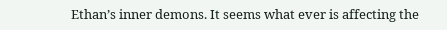Ethan’s inner demons. It seems what ever is affecting the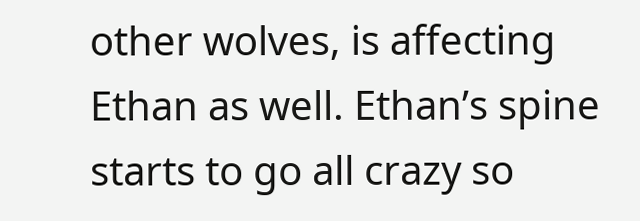other wolves, is affecting Ethan as well. Ethan’s spine starts to go all crazy so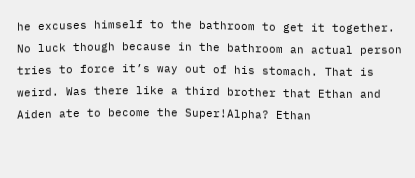he excuses himself to the bathroom to get it together. No luck though because in the bathroom an actual person tries to force it’s way out of his stomach. That is weird. Was there like a third brother that Ethan and Aiden ate to become the Super!Alpha? Ethan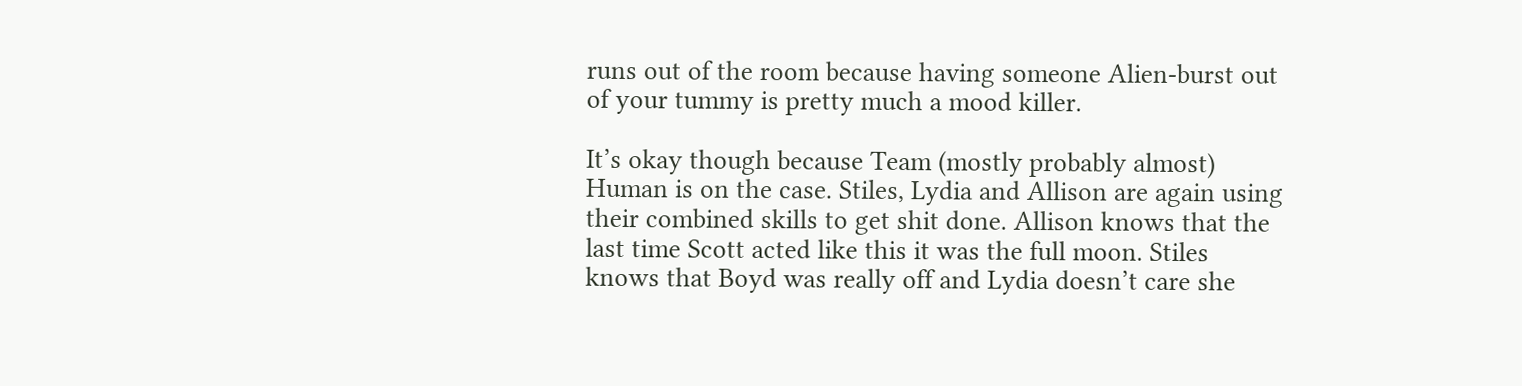runs out of the room because having someone Alien-burst out of your tummy is pretty much a mood killer.

It’s okay though because Team (mostly probably almost) Human is on the case. Stiles, Lydia and Allison are again using their combined skills to get shit done. Allison knows that the last time Scott acted like this it was the full moon. Stiles knows that Boyd was really off and Lydia doesn’t care she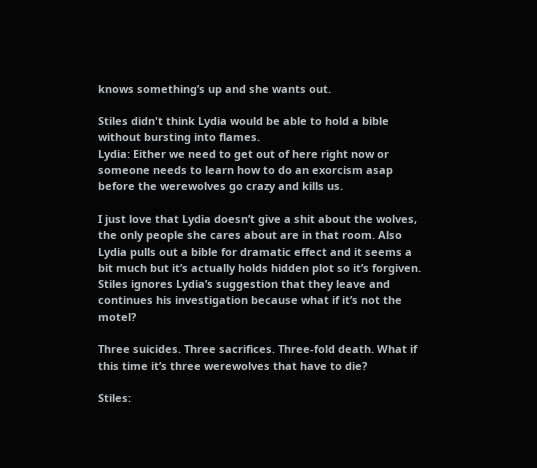knows something’s up and she wants out.

Stiles didn't think Lydia would be able to hold a bible without bursting into flames.
Lydia: Either we need to get out of here right now or someone needs to learn how to do an exorcism asap before the werewolves go crazy and kills us.

I just love that Lydia doesn’t give a shit about the wolves, the only people she cares about are in that room. Also Lydia pulls out a bible for dramatic effect and it seems a bit much but it’s actually holds hidden plot so it’s forgiven. Stiles ignores Lydia’s suggestion that they leave and continues his investigation because what if it’s not the motel?

Three suicides. Three sacrifices. Three-fold death. What if this time it’s three werewolves that have to die?

Stiles: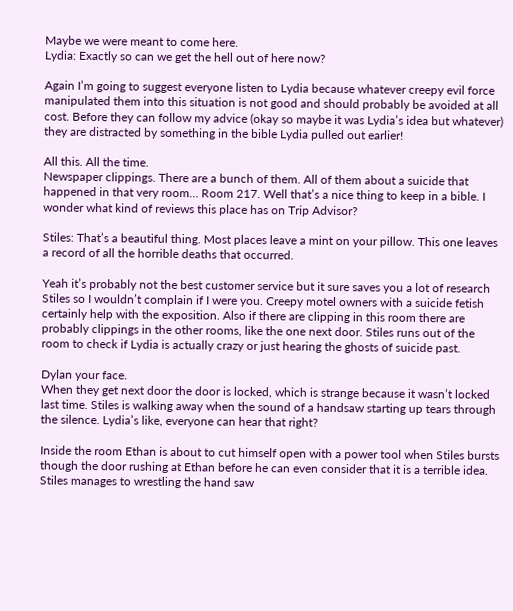Maybe we were meant to come here.
Lydia: Exactly so can we get the hell out of here now?

Again I’m going to suggest everyone listen to Lydia because whatever creepy evil force manipulated them into this situation is not good and should probably be avoided at all cost. Before they can follow my advice (okay so maybe it was Lydia’s idea but whatever) they are distracted by something in the bible Lydia pulled out earlier!

All this. All the time.
Newspaper clippings. There are a bunch of them. All of them about a suicide that happened in that very room… Room 217. Well that’s a nice thing to keep in a bible. I wonder what kind of reviews this place has on Trip Advisor?

Stiles: That’s a beautiful thing. Most places leave a mint on your pillow. This one leaves a record of all the horrible deaths that occurred.

Yeah it’s probably not the best customer service but it sure saves you a lot of research Stiles so I wouldn’t complain if I were you. Creepy motel owners with a suicide fetish certainly help with the exposition. Also if there are clipping in this room there are probably clippings in the other rooms, like the one next door. Stiles runs out of the room to check if Lydia is actually crazy or just hearing the ghosts of suicide past.

Dylan your face.
When they get next door the door is locked, which is strange because it wasn’t locked last time. Stiles is walking away when the sound of a handsaw starting up tears through the silence. Lydia’s like, everyone can hear that right?

Inside the room Ethan is about to cut himself open with a power tool when Stiles bursts though the door rushing at Ethan before he can even consider that it is a terrible idea. Stiles manages to wrestling the hand saw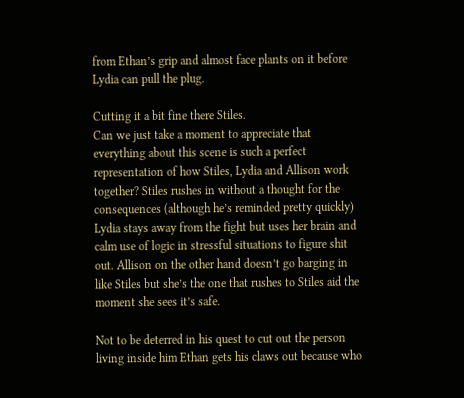from Ethan’s grip and almost face plants on it before Lydia can pull the plug.

Cutting it a bit fine there Stiles.
Can we just take a moment to appreciate that everything about this scene is such a perfect representation of how Stiles, Lydia and Allison work together? Stiles rushes in without a thought for the consequences (although he’s reminded pretty quickly) Lydia stays away from the fight but uses her brain and calm use of logic in stressful situations to figure shit out. Allison on the other hand doesn’t go barging in like Stiles but she’s the one that rushes to Stiles aid the moment she sees it’s safe.

Not to be deterred in his quest to cut out the person living inside him Ethan gets his claws out because who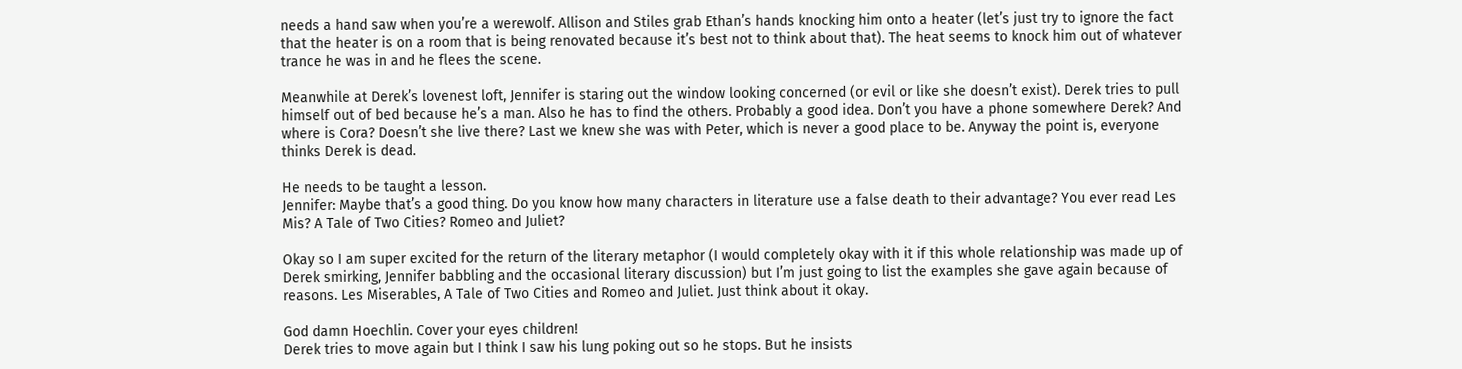needs a hand saw when you’re a werewolf. Allison and Stiles grab Ethan’s hands knocking him onto a heater (let’s just try to ignore the fact that the heater is on a room that is being renovated because it’s best not to think about that). The heat seems to knock him out of whatever trance he was in and he flees the scene.

Meanwhile at Derek’s lovenest loft, Jennifer is staring out the window looking concerned (or evil or like she doesn’t exist). Derek tries to pull himself out of bed because he’s a man. Also he has to find the others. Probably a good idea. Don’t you have a phone somewhere Derek? And where is Cora? Doesn’t she live there? Last we knew she was with Peter, which is never a good place to be. Anyway the point is, everyone thinks Derek is dead.

He needs to be taught a lesson.
Jennifer: Maybe that’s a good thing. Do you know how many characters in literature use a false death to their advantage? You ever read Les Mis? A Tale of Two Cities? Romeo and Juliet?

Okay so I am super excited for the return of the literary metaphor (I would completely okay with it if this whole relationship was made up of Derek smirking, Jennifer babbling and the occasional literary discussion) but I’m just going to list the examples she gave again because of reasons. Les Miserables, A Tale of Two Cities and Romeo and Juliet. Just think about it okay.

God damn Hoechlin. Cover your eyes children!
Derek tries to move again but I think I saw his lung poking out so he stops. But he insists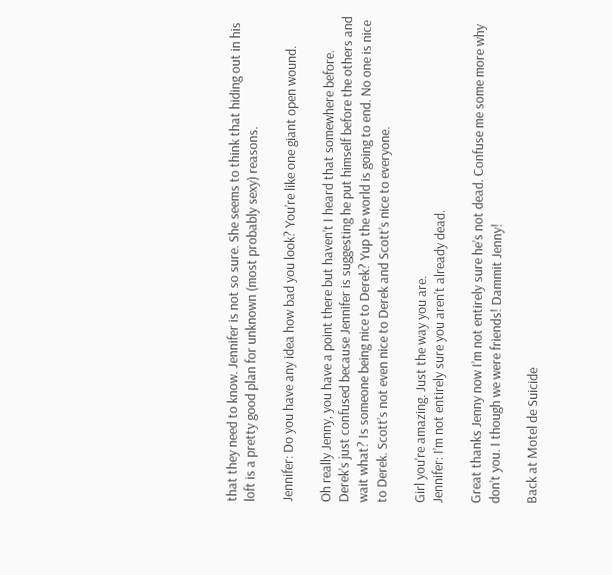that they need to know. Jennifer is not so sure. She seems to think that hiding out in his loft is a pretty good plan for unknown (most probably sexy) reasons.

Jennifer: Do you have any idea how bad you look? You’re like one giant open wound.

Oh really Jenny, you have a point there but haven’t I heard that somewhere before. Derek’s just confused because Jennifer is suggesting he put himself before the others and wait what? Is someone being nice to Derek? Yup the world is going to end. No one is nice to Derek. Scott’s not even nice to Derek and Scott’s nice to everyone.

Girl you're amazing. Just the way you are.
Jennifer: I’m not entirely sure you aren’t already dead.

Great thanks Jenny now I’m not entirely sure he’s not dead. Confuse me some more why don’t you. I though we were friends! Dammit Jenny!

Back at Motel de Suicide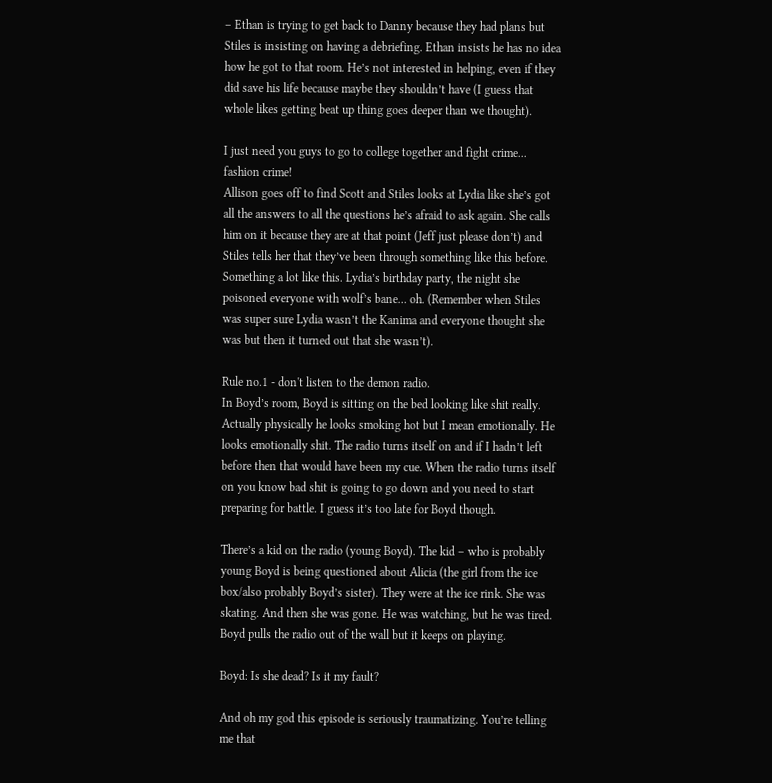– Ethan is trying to get back to Danny because they had plans but Stiles is insisting on having a debriefing. Ethan insists he has no idea how he got to that room. He’s not interested in helping, even if they did save his life because maybe they shouldn’t have (I guess that whole likes getting beat up thing goes deeper than we thought).

I just need you guys to go to college together and fight crime... fashion crime!
Allison goes off to find Scott and Stiles looks at Lydia like she’s got all the answers to all the questions he’s afraid to ask again. She calls him on it because they are at that point (Jeff just please don’t) and Stiles tells her that they’ve been through something like this before. Something a lot like this. Lydia’s birthday party, the night she poisoned everyone with wolf’s bane… oh. (Remember when Stiles was super sure Lydia wasn’t the Kanima and everyone thought she was but then it turned out that she wasn’t).

Rule no.1 - don't listen to the demon radio.
In Boyd’s room, Boyd is sitting on the bed looking like shit really. Actually physically he looks smoking hot but I mean emotionally. He looks emotionally shit. The radio turns itself on and if I hadn’t left before then that would have been my cue. When the radio turns itself on you know bad shit is going to go down and you need to start preparing for battle. I guess it’s too late for Boyd though.

There’s a kid on the radio (young Boyd). The kid – who is probably young Boyd is being questioned about Alicia (the girl from the ice box/also probably Boyd’s sister). They were at the ice rink. She was skating. And then she was gone. He was watching, but he was tired. Boyd pulls the radio out of the wall but it keeps on playing.

Boyd: Is she dead? Is it my fault?

And oh my god this episode is seriously traumatizing. You’re telling me that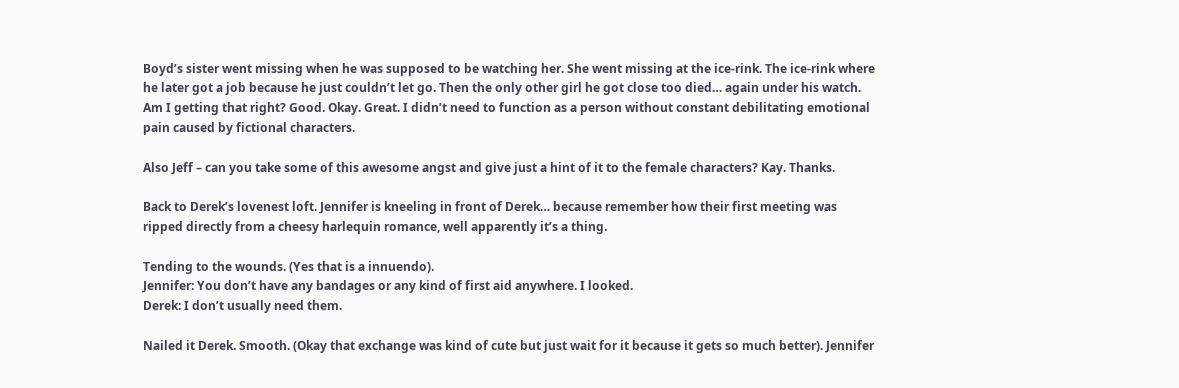Boyd’s sister went missing when he was supposed to be watching her. She went missing at the ice-rink. The ice-rink where he later got a job because he just couldn’t let go. Then the only other girl he got close too died… again under his watch. Am I getting that right? Good. Okay. Great. I didn’t need to function as a person without constant debilitating emotional pain caused by fictional characters.

Also Jeff – can you take some of this awesome angst and give just a hint of it to the female characters? Kay. Thanks.

Back to Derek’s lovenest loft. Jennifer is kneeling in front of Derek… because remember how their first meeting was ripped directly from a cheesy harlequin romance, well apparently it’s a thing.

Tending to the wounds. (Yes that is a innuendo).
Jennifer: You don’t have any bandages or any kind of first aid anywhere. I looked.
Derek: I don’t usually need them.

Nailed it Derek. Smooth. (Okay that exchange was kind of cute but just wait for it because it gets so much better). Jennifer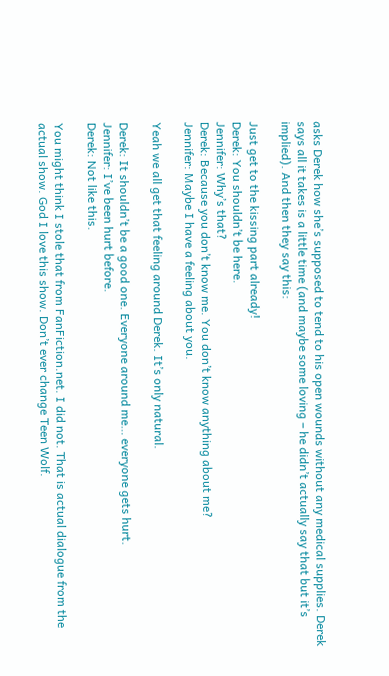asks Derek how she’s supposed to tend to his open wounds without any medical supplies. Derek says all it takes is a little time (and maybe some loving – he didn’t actually say that but it’s implied). And then they say this:

Just get to the kissing part already!
Derek: You shouldn’t be here.
Jennifer: Why’s that?
Derek: Because you don’t know me. You don’t know anything about me?
Jennifer: Maybe I have a feeling about you.

Yeah we all get that feeling around Derek. It’s only natural.

Derek: It shouldn’t be a good one. Everyone around me… everyone gets hurt.
Jennifer: I’ve been hurt before.
Derek: Not like this.

You might think I stole that from FanFiction.net. I did not. That is actual dialogue from the actual show. God I love this show. Don’t ever change Teen Wolf.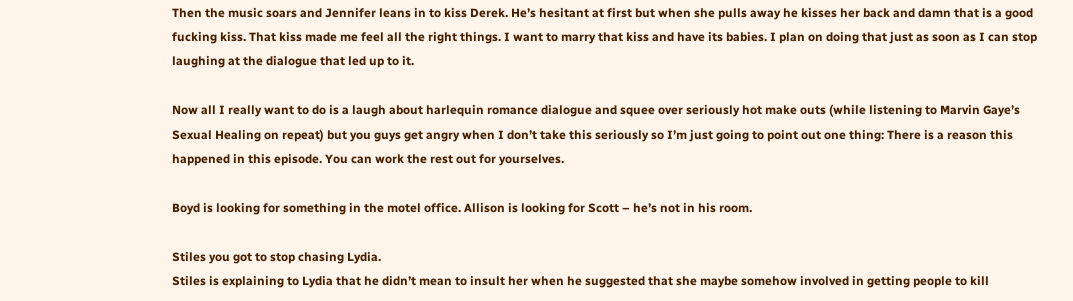Then the music soars and Jennifer leans in to kiss Derek. He’s hesitant at first but when she pulls away he kisses her back and damn that is a good fucking kiss. That kiss made me feel all the right things. I want to marry that kiss and have its babies. I plan on doing that just as soon as I can stop laughing at the dialogue that led up to it.

Now all I really want to do is a laugh about harlequin romance dialogue and squee over seriously hot make outs (while listening to Marvin Gaye’s Sexual Healing on repeat) but you guys get angry when I don’t take this seriously so I’m just going to point out one thing: There is a reason this happened in this episode. You can work the rest out for yourselves.

Boyd is looking for something in the motel office. Allison is looking for Scott – he’s not in his room.

Stiles you got to stop chasing Lydia.
Stiles is explaining to Lydia that he didn’t mean to insult her when he suggested that she maybe somehow involved in getting people to kill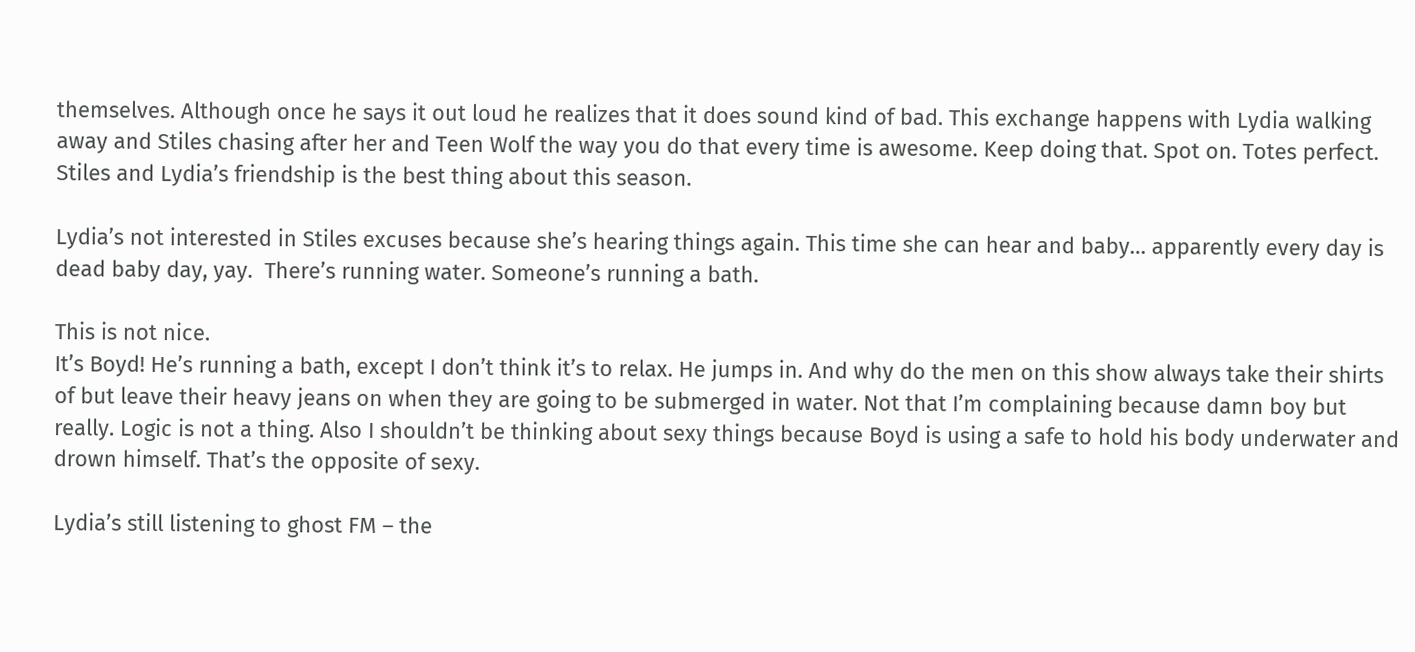themselves. Although once he says it out loud he realizes that it does sound kind of bad. This exchange happens with Lydia walking away and Stiles chasing after her and Teen Wolf the way you do that every time is awesome. Keep doing that. Spot on. Totes perfect. Stiles and Lydia’s friendship is the best thing about this season.

Lydia’s not interested in Stiles excuses because she’s hearing things again. This time she can hear and baby… apparently every day is dead baby day, yay.  There’s running water. Someone’s running a bath.

This is not nice.
It’s Boyd! He’s running a bath, except I don’t think it’s to relax. He jumps in. And why do the men on this show always take their shirts of but leave their heavy jeans on when they are going to be submerged in water. Not that I’m complaining because damn boy but really. Logic is not a thing. Also I shouldn’t be thinking about sexy things because Boyd is using a safe to hold his body underwater and drown himself. That’s the opposite of sexy.

Lydia’s still listening to ghost FM – the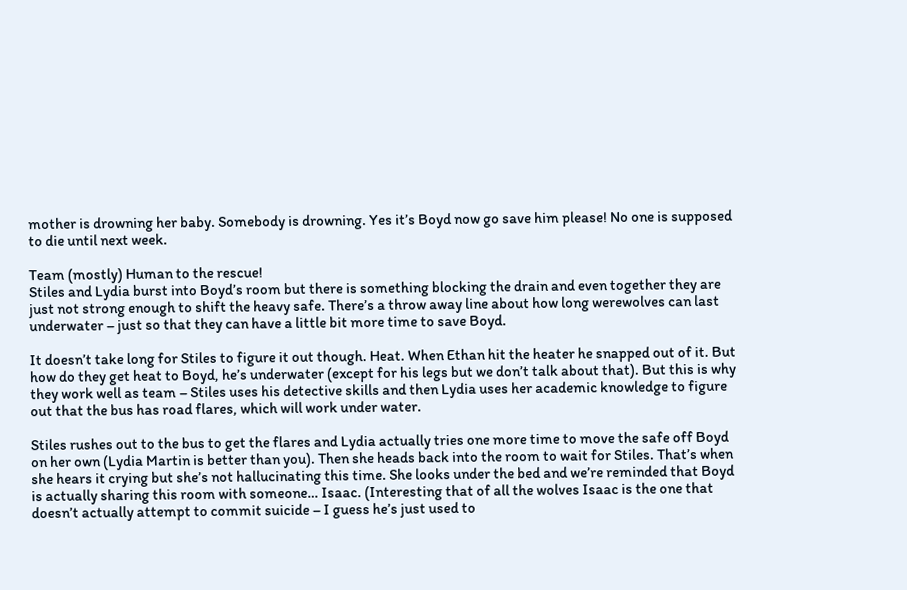mother is drowning her baby. Somebody is drowning. Yes it’s Boyd now go save him please! No one is supposed to die until next week.

Team (mostly) Human to the rescue!
Stiles and Lydia burst into Boyd’s room but there is something blocking the drain and even together they are just not strong enough to shift the heavy safe. There’s a throw away line about how long werewolves can last underwater – just so that they can have a little bit more time to save Boyd.

It doesn’t take long for Stiles to figure it out though. Heat. When Ethan hit the heater he snapped out of it. But how do they get heat to Boyd, he’s underwater (except for his legs but we don’t talk about that). But this is why they work well as team – Stiles uses his detective skills and then Lydia uses her academic knowledge to figure out that the bus has road flares, which will work under water.

Stiles rushes out to the bus to get the flares and Lydia actually tries one more time to move the safe off Boyd on her own (Lydia Martin is better than you). Then she heads back into the room to wait for Stiles. That’s when she hears it crying but she’s not hallucinating this time. She looks under the bed and we’re reminded that Boyd is actually sharing this room with someone… Isaac. (Interesting that of all the wolves Isaac is the one that doesn’t actually attempt to commit suicide – I guess he’s just used to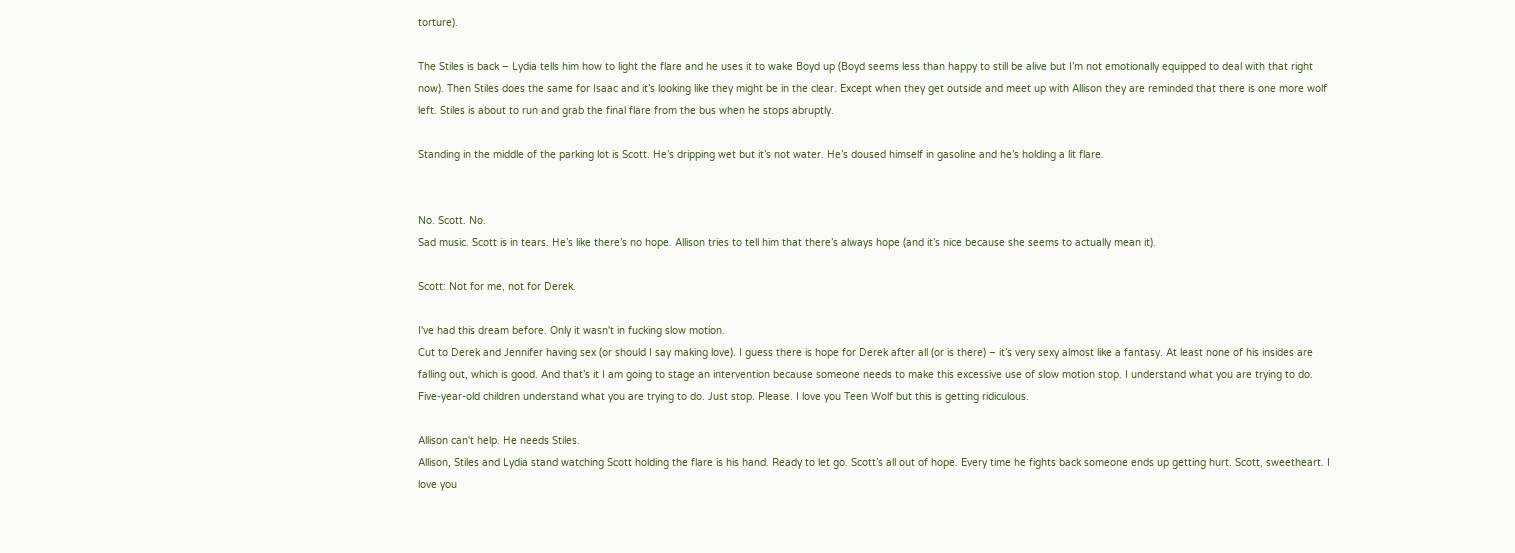torture).

The Stiles is back – Lydia tells him how to light the flare and he uses it to wake Boyd up (Boyd seems less than happy to still be alive but I’m not emotionally equipped to deal with that right now). Then Stiles does the same for Isaac and it’s looking like they might be in the clear. Except when they get outside and meet up with Allison they are reminded that there is one more wolf left. Stiles is about to run and grab the final flare from the bus when he stops abruptly.

Standing in the middle of the parking lot is Scott. He’s dripping wet but it’s not water. He’s doused himself in gasoline and he’s holding a lit flare.


No. Scott. No.
Sad music. Scott is in tears. He’s like there’s no hope. Allison tries to tell him that there’s always hope (and it’s nice because she seems to actually mean it).

Scott: Not for me, not for Derek.

I've had this dream before. Only it wasn't in fucking slow motion.
Cut to Derek and Jennifer having sex (or should I say making love). I guess there is hope for Derek after all (or is there) – it’s very sexy almost like a fantasy. At least none of his insides are falling out, which is good. And that’s it I am going to stage an intervention because someone needs to make this excessive use of slow motion stop. I understand what you are trying to do. Five-year-old children understand what you are trying to do. Just stop. Please. I love you Teen Wolf but this is getting ridiculous.

Allison can't help. He needs Stiles.
Allison, Stiles and Lydia stand watching Scott holding the flare is his hand. Ready to let go. Scott’s all out of hope. Every time he fights back someone ends up getting hurt. Scott, sweetheart. I love you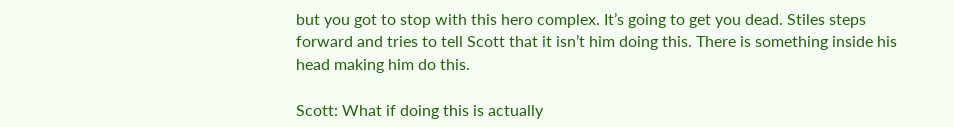but you got to stop with this hero complex. It’s going to get you dead. Stiles steps forward and tries to tell Scott that it isn’t him doing this. There is something inside his head making him do this.

Scott: What if doing this is actually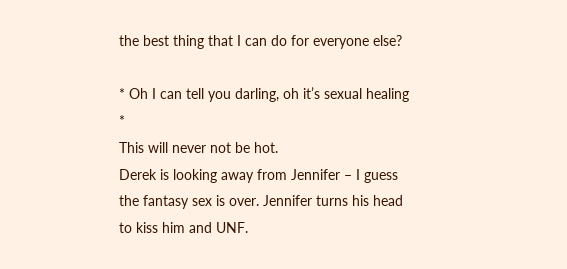the best thing that I can do for everyone else?

* Oh I can tell you darling, oh it’s sexual healing *
This will never not be hot.
Derek is looking away from Jennifer – I guess the fantasy sex is over. Jennifer turns his head to kiss him and UNF.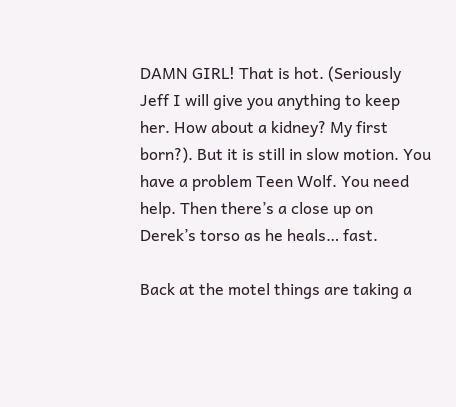DAMN GIRL! That is hot. (Seriously Jeff I will give you anything to keep her. How about a kidney? My first born?). But it is still in slow motion. You have a problem Teen Wolf. You need help. Then there’s a close up on Derek’s torso as he heals… fast.

Back at the motel things are taking a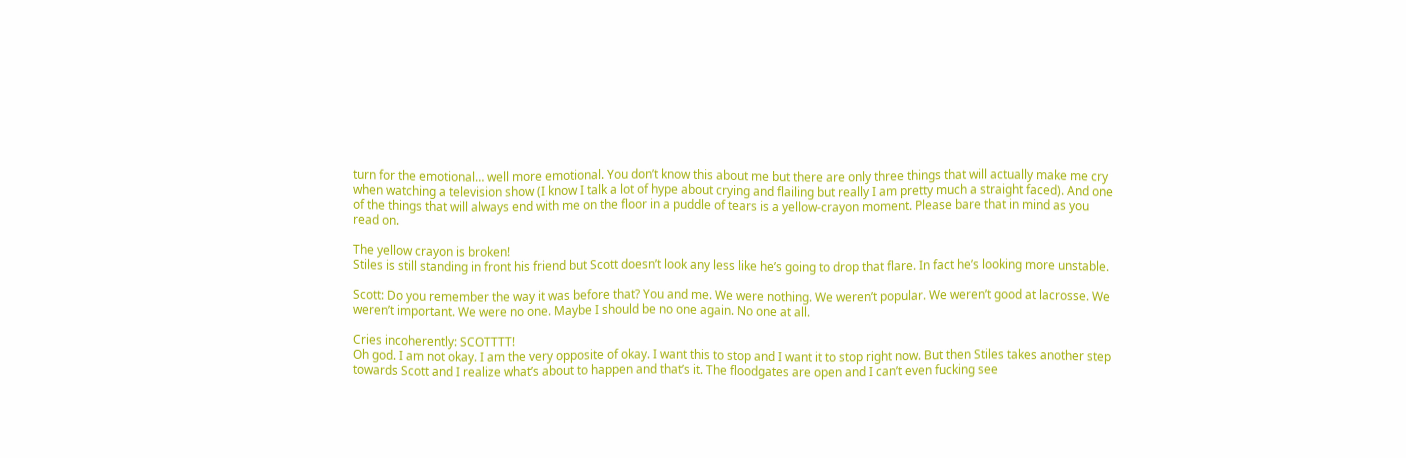turn for the emotional… well more emotional. You don’t know this about me but there are only three things that will actually make me cry when watching a television show (I know I talk a lot of hype about crying and flailing but really I am pretty much a straight faced). And one of the things that will always end with me on the floor in a puddle of tears is a yellow-crayon moment. Please bare that in mind as you read on.

The yellow crayon is broken!
Stiles is still standing in front his friend but Scott doesn’t look any less like he’s going to drop that flare. In fact he’s looking more unstable.

Scott: Do you remember the way it was before that? You and me. We were nothing. We weren’t popular. We weren’t good at lacrosse. We weren’t important. We were no one. Maybe I should be no one again. No one at all.

Cries incoherently: SCOTTTT!
Oh god. I am not okay. I am the very opposite of okay. I want this to stop and I want it to stop right now. But then Stiles takes another step towards Scott and I realize what’s about to happen and that’s it. The floodgates are open and I can’t even fucking see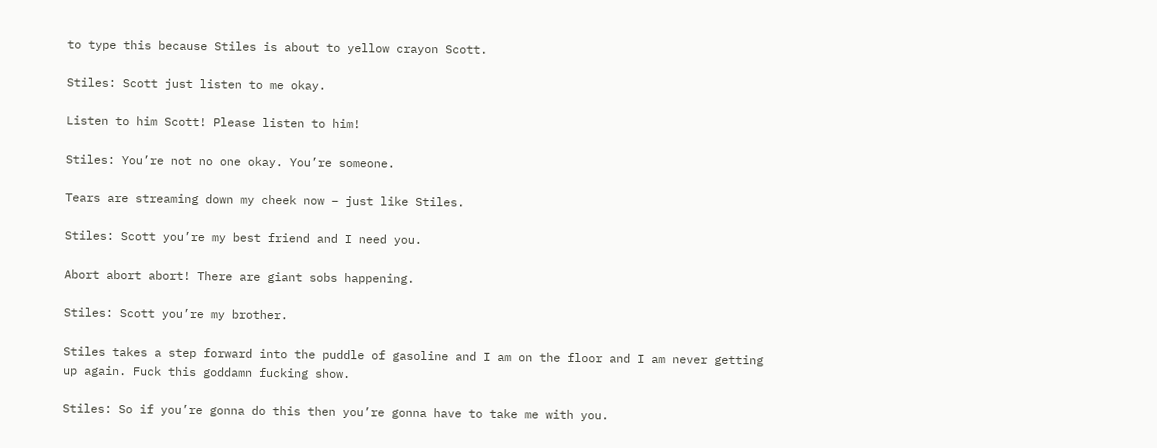to type this because Stiles is about to yellow crayon Scott.

Stiles: Scott just listen to me okay.

Listen to him Scott! Please listen to him!

Stiles: You’re not no one okay. You’re someone.

Tears are streaming down my cheek now – just like Stiles.

Stiles: Scott you’re my best friend and I need you.

Abort abort abort! There are giant sobs happening.

Stiles: Scott you’re my brother.

Stiles takes a step forward into the puddle of gasoline and I am on the floor and I am never getting up again. Fuck this goddamn fucking show.

Stiles: So if you’re gonna do this then you’re gonna have to take me with you.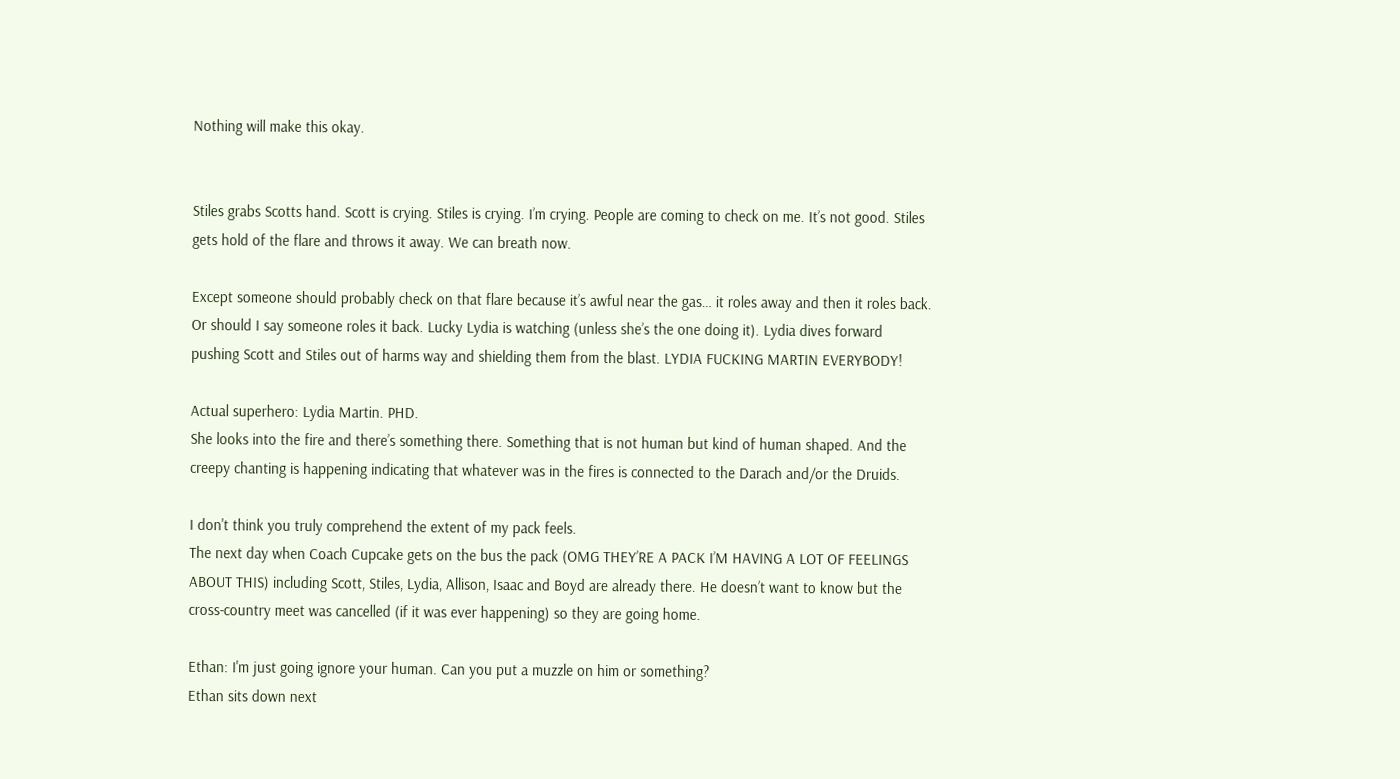Nothing will make this okay.


Stiles grabs Scotts hand. Scott is crying. Stiles is crying. I’m crying. People are coming to check on me. It’s not good. Stiles gets hold of the flare and throws it away. We can breath now.

Except someone should probably check on that flare because it’s awful near the gas… it roles away and then it roles back. Or should I say someone roles it back. Lucky Lydia is watching (unless she’s the one doing it). Lydia dives forward pushing Scott and Stiles out of harms way and shielding them from the blast. LYDIA FUCKING MARTIN EVERYBODY!

Actual superhero: Lydia Martin. PHD.
She looks into the fire and there’s something there. Something that is not human but kind of human shaped. And the creepy chanting is happening indicating that whatever was in the fires is connected to the Darach and/or the Druids.

I don't think you truly comprehend the extent of my pack feels.
The next day when Coach Cupcake gets on the bus the pack (OMG THEY’RE A PACK I’M HAVING A LOT OF FEELINGS ABOUT THIS) including Scott, Stiles, Lydia, Allison, Isaac and Boyd are already there. He doesn’t want to know but the cross-country meet was cancelled (if it was ever happening) so they are going home.

Ethan: I'm just going ignore your human. Can you put a muzzle on him or something?
Ethan sits down next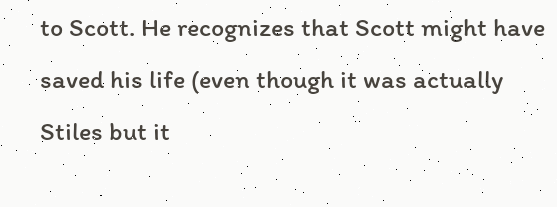to Scott. He recognizes that Scott might have saved his life (even though it was actually Stiles but it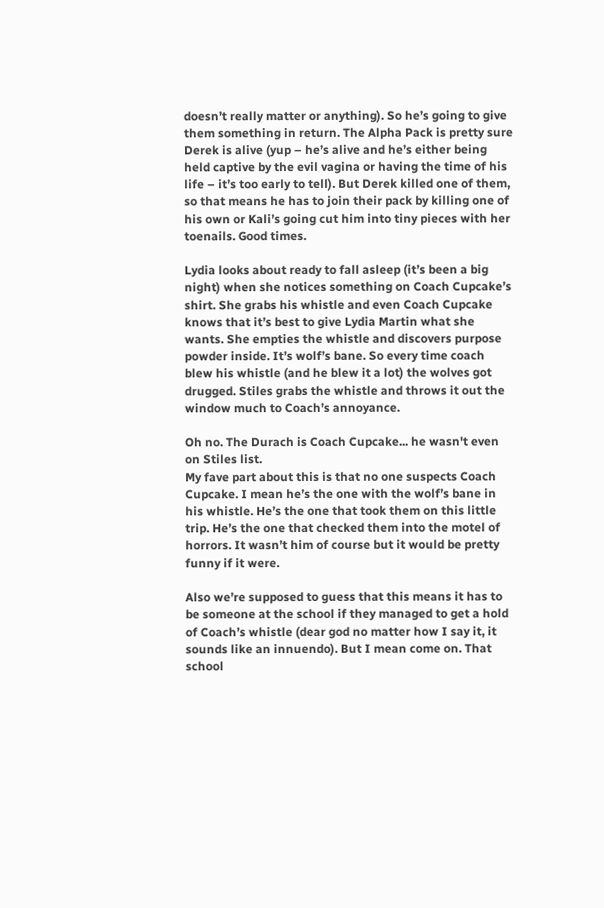doesn’t really matter or anything). So he’s going to give them something in return. The Alpha Pack is pretty sure Derek is alive (yup – he’s alive and he’s either being held captive by the evil vagina or having the time of his life – it’s too early to tell). But Derek killed one of them, so that means he has to join their pack by killing one of his own or Kali’s going cut him into tiny pieces with her toenails. Good times.

Lydia looks about ready to fall asleep (it’s been a big night) when she notices something on Coach Cupcake’s shirt. She grabs his whistle and even Coach Cupcake knows that it’s best to give Lydia Martin what she wants. She empties the whistle and discovers purpose powder inside. It’s wolf’s bane. So every time coach blew his whistle (and he blew it a lot) the wolves got drugged. Stiles grabs the whistle and throws it out the window much to Coach’s annoyance.

Oh no. The Durach is Coach Cupcake... he wasn't even on Stiles list.
My fave part about this is that no one suspects Coach Cupcake. I mean he’s the one with the wolf’s bane in his whistle. He’s the one that took them on this little trip. He’s the one that checked them into the motel of horrors. It wasn’t him of course but it would be pretty funny if it were.

Also we’re supposed to guess that this means it has to be someone at the school if they managed to get a hold of Coach’s whistle (dear god no matter how I say it, it sounds like an innuendo). But I mean come on. That school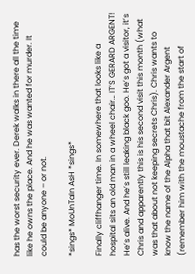has the worst security ever. Derek walks in there all the time like he owns the place. And he was wanted for murder. It could be anyone – or not.

*sings* MoUnTaIn AsH *sings*

Finally cliffhanger time. In somewhere that looks like a hospital sits an old man in a wheel chair… IT’S GERARD ARGENT! He’s alive. And he’s still leaking black goo. He’s got a visitor, it’s Chris and apparently this is his second visit this month (what was that about not keeping secrets Chris). Chris wants to know the name of the Alpha that bit Alexander Argent (remember him with the moustache from the start of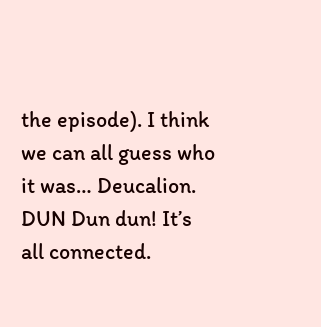the episode). I think we can all guess who it was… Deucalion. DUN Dun dun! It’s all connected.